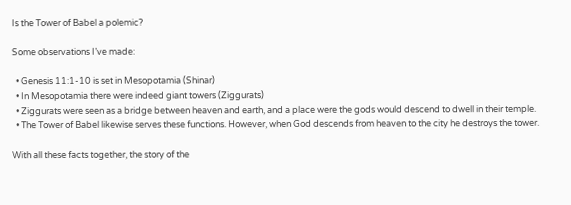Is the Tower of Babel a polemic?

Some observations I’ve made:

  • Genesis 11:1-10 is set in Mesopotamia (Shinar)
  • In Mesopotamia there were indeed giant towers (Ziggurats)
  • Ziggurats were seen as a bridge between heaven and earth, and a place were the gods would descend to dwell in their temple.
  • The Tower of Babel likewise serves these functions. However, when God descends from heaven to the city he destroys the tower.

With all these facts together, the story of the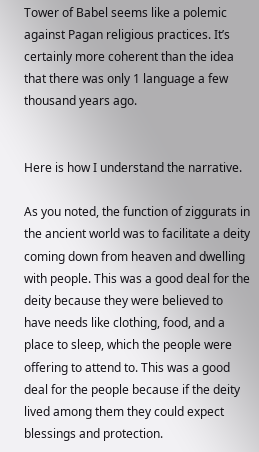Tower of Babel seems like a polemic against Pagan religious practices. It’s certainly more coherent than the idea that there was only 1 language a few thousand years ago.


Here is how I understand the narrative.

As you noted, the function of ziggurats in the ancient world was to facilitate a deity coming down from heaven and dwelling with people. This was a good deal for the deity because they were believed to have needs like clothing, food, and a place to sleep, which the people were offering to attend to. This was a good deal for the people because if the deity lived among them they could expect blessings and protection.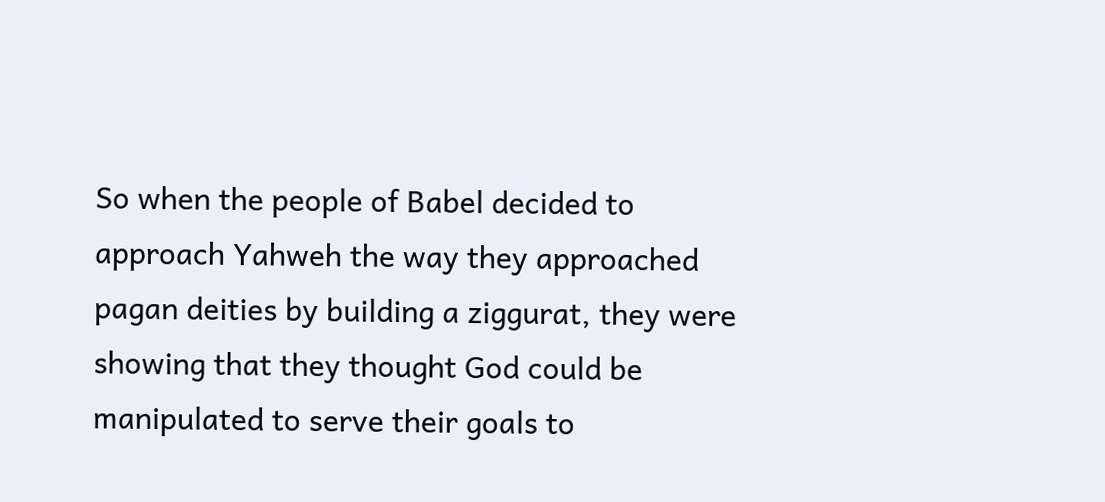So when the people of Babel decided to approach Yahweh the way they approached pagan deities by building a ziggurat, they were showing that they thought God could be manipulated to serve their goals to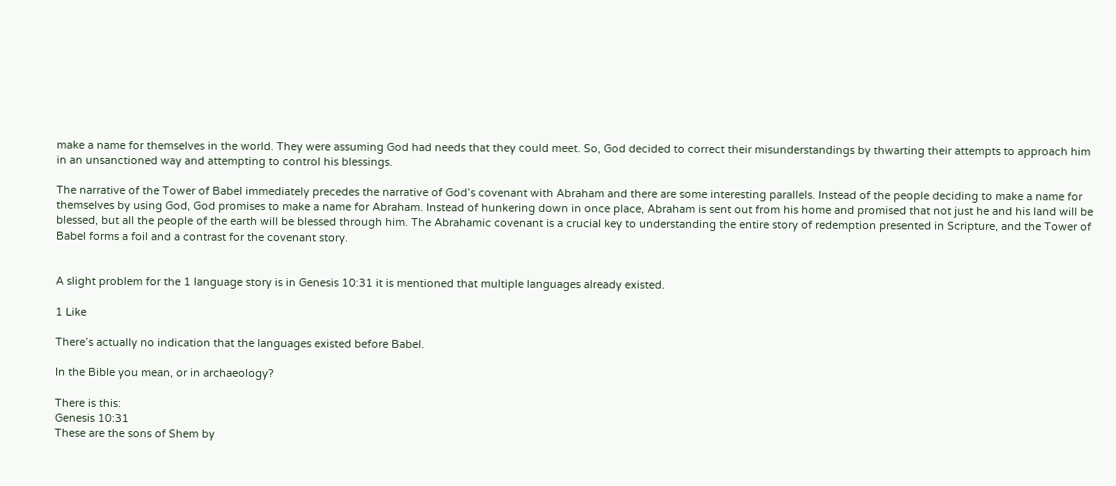make a name for themselves in the world. They were assuming God had needs that they could meet. So, God decided to correct their misunderstandings by thwarting their attempts to approach him in an unsanctioned way and attempting to control his blessings.

The narrative of the Tower of Babel immediately precedes the narrative of God’s covenant with Abraham and there are some interesting parallels. Instead of the people deciding to make a name for themselves by using God, God promises to make a name for Abraham. Instead of hunkering down in once place, Abraham is sent out from his home and promised that not just he and his land will be blessed, but all the people of the earth will be blessed through him. The Abrahamic covenant is a crucial key to understanding the entire story of redemption presented in Scripture, and the Tower of Babel forms a foil and a contrast for the covenant story.


A slight problem for the 1 language story is in Genesis 10:31 it is mentioned that multiple languages already existed.

1 Like

There’s actually no indication that the languages existed before Babel.

In the Bible you mean, or in archaeology?

There is this:
Genesis 10:31
These are the sons of Shem by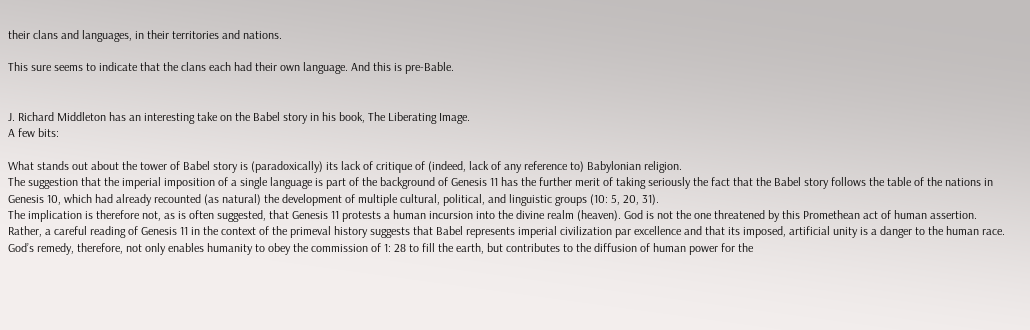their clans and languages, in their territories and nations.

This sure seems to indicate that the clans each had their own language. And this is pre-Bable.


J. Richard Middleton has an interesting take on the Babel story in his book, The Liberating Image.
A few bits:

What stands out about the tower of Babel story is (paradoxically) its lack of critique of (indeed, lack of any reference to) Babylonian religion.
The suggestion that the imperial imposition of a single language is part of the background of Genesis 11 has the further merit of taking seriously the fact that the Babel story follows the table of the nations in Genesis 10, which had already recounted (as natural) the development of multiple cultural, political, and linguistic groups (10: 5, 20, 31).
The implication is therefore not, as is often suggested, that Genesis 11 protests a human incursion into the divine realm (heaven). God is not the one threatened by this Promethean act of human assertion. Rather, a careful reading of Genesis 11 in the context of the primeval history suggests that Babel represents imperial civilization par excellence and that its imposed, artificial unity is a danger to the human race. God’s remedy, therefore, not only enables humanity to obey the commission of 1: 28 to fill the earth, but contributes to the diffusion of human power for the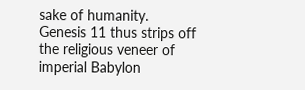sake of humanity.
Genesis 11 thus strips off the religious veneer of imperial Babylon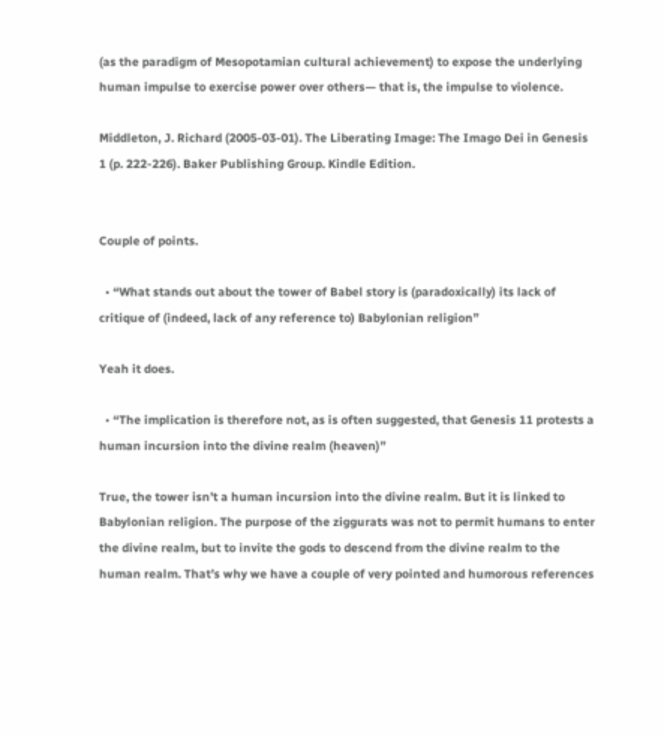(as the paradigm of Mesopotamian cultural achievement) to expose the underlying human impulse to exercise power over others— that is, the impulse to violence.

Middleton, J. Richard (2005-03-01). The Liberating Image: The Imago Dei in Genesis 1 (p. 222-226). Baker Publishing Group. Kindle Edition.


Couple of points.

  • “What stands out about the tower of Babel story is (paradoxically) its lack of critique of (indeed, lack of any reference to) Babylonian religion”

Yeah it does.

  • “The implication is therefore not, as is often suggested, that Genesis 11 protests a human incursion into the divine realm (heaven)”

True, the tower isn’t a human incursion into the divine realm. But it is linked to Babylonian religion. The purpose of the ziggurats was not to permit humans to enter the divine realm, but to invite the gods to descend from the divine realm to the human realm. That’s why we have a couple of very pointed and humorous references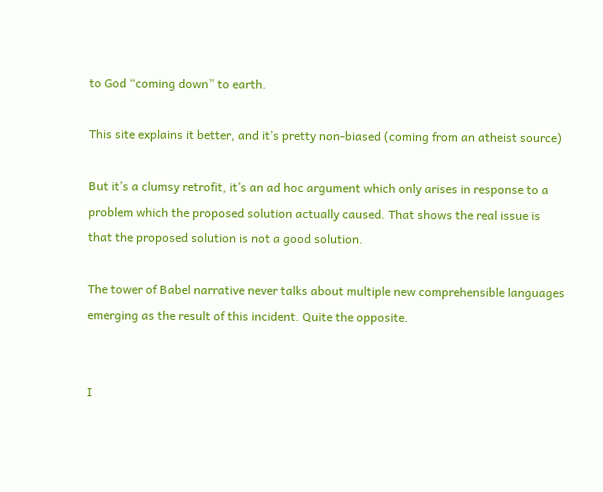to God “coming down” to earth.

This site explains it better, and it’s pretty non-biased (coming from an atheist source)

But it’s a clumsy retrofit, it’s an ad hoc argument which only arises in response to a problem which the proposed solution actually caused. That shows the real issue is that the proposed solution is not a good solution.

The tower of Babel narrative never talks about multiple new comprehensible languages emerging as the result of this incident. Quite the opposite.


I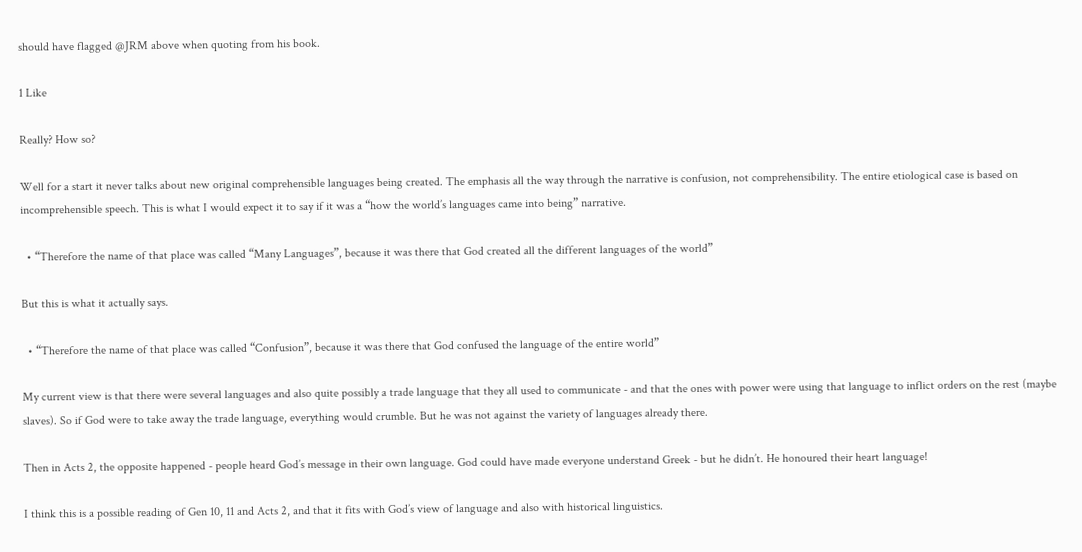should have flagged @JRM above when quoting from his book.

1 Like

Really? How so?

Well for a start it never talks about new original comprehensible languages being created. The emphasis all the way through the narrative is confusion, not comprehensibility. The entire etiological case is based on incomprehensible speech. This is what I would expect it to say if it was a “how the world’s languages came into being” narrative.

  • “Therefore the name of that place was called “Many Languages”, because it was there that God created all the different languages of the world”

But this is what it actually says.

  • “Therefore the name of that place was called “Confusion”, because it was there that God confused the language of the entire world”

My current view is that there were several languages and also quite possibly a trade language that they all used to communicate - and that the ones with power were using that language to inflict orders on the rest (maybe slaves). So if God were to take away the trade language, everything would crumble. But he was not against the variety of languages already there.

Then in Acts 2, the opposite happened - people heard God’s message in their own language. God could have made everyone understand Greek - but he didn’t. He honoured their heart language!

I think this is a possible reading of Gen 10, 11 and Acts 2, and that it fits with God’s view of language and also with historical linguistics.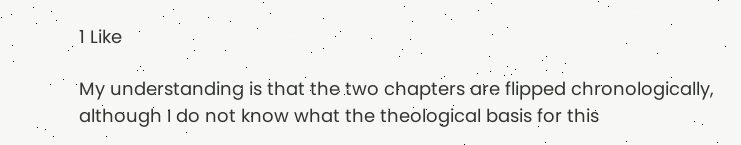1 Like

My understanding is that the two chapters are flipped chronologically, although I do not know what the theological basis for this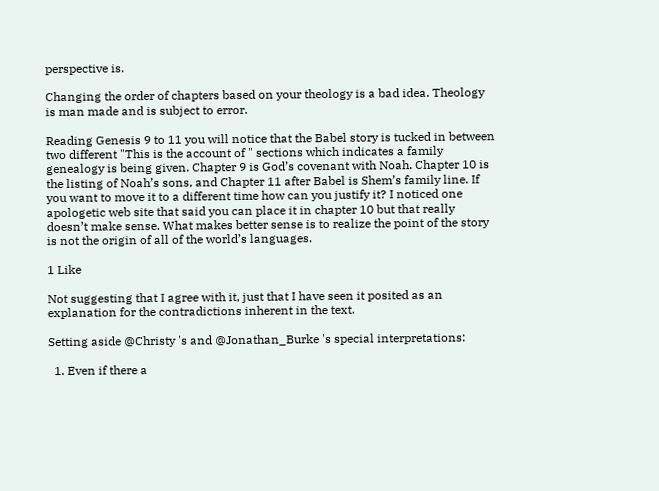perspective is.

Changing the order of chapters based on your theology is a bad idea. Theology is man made and is subject to error.

Reading Genesis 9 to 11 you will notice that the Babel story is tucked in between two different "This is the account of " sections which indicates a family genealogy is being given. Chapter 9 is God’s covenant with Noah. Chapter 10 is the listing of Noah’s sons, and Chapter 11 after Babel is Shem’s family line. If you want to move it to a different time how can you justify it? I noticed one apologetic web site that said you can place it in chapter 10 but that really doesn’t make sense. What makes better sense is to realize the point of the story is not the origin of all of the world’s languages.

1 Like

Not suggesting that I agree with it, just that I have seen it posited as an explanation for the contradictions inherent in the text.

Setting aside @Christy 's and @Jonathan_Burke 's special interpretations:

  1. Even if there a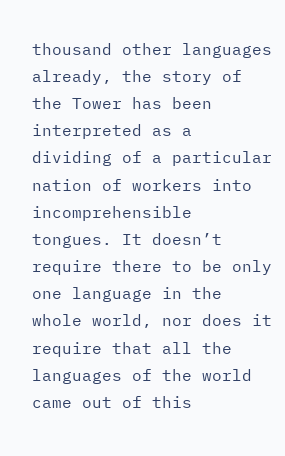thousand other languages already, the story of the Tower has been interpreted as a dividing of a particular nation of workers into incomprehensible tongues. It doesn’t require there to be only one language in the whole world, nor does it require that all the languages of the world came out of this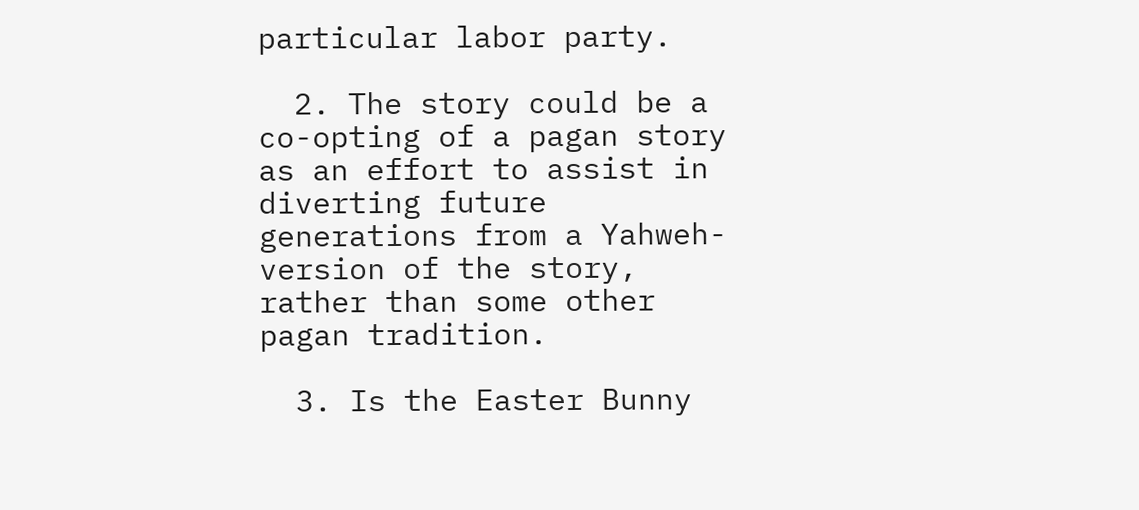particular labor party.

  2. The story could be a co-opting of a pagan story as an effort to assist in diverting future generations from a Yahweh-version of the story, rather than some other pagan tradition.

  3. Is the Easter Bunny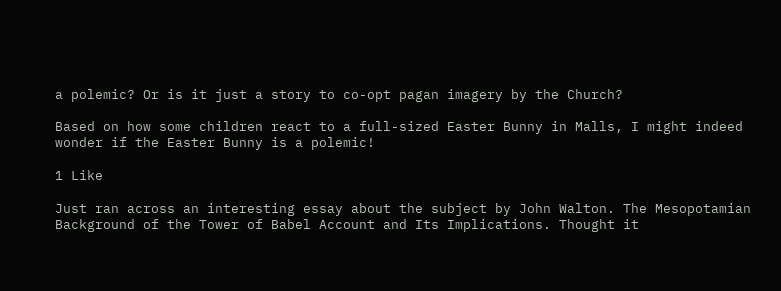a polemic? Or is it just a story to co-opt pagan imagery by the Church?

Based on how some children react to a full-sized Easter Bunny in Malls, I might indeed wonder if the Easter Bunny is a polemic!

1 Like

Just ran across an interesting essay about the subject by John Walton. The Mesopotamian Background of the Tower of Babel Account and Its Implications. Thought it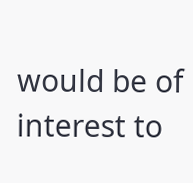would be of interest to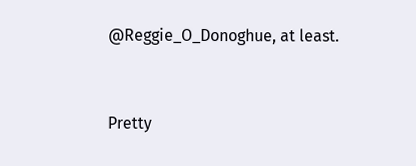@Reggie_O_Donoghue, at least.


Pretty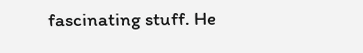fascinating stuff. He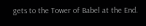gets to the Tower of Babel at the End.